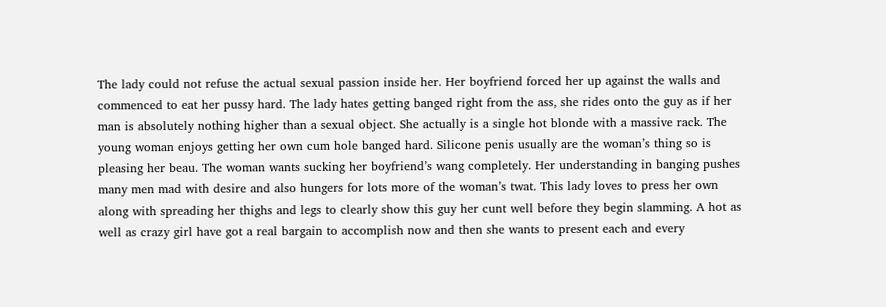The lady could not refuse the actual sexual passion inside her. Her boyfriend forced her up against the walls and commenced to eat her pussy hard. The lady hates getting banged right from the ass, she rides onto the guy as if her man is absolutely nothing higher than a sexual object. She actually is a single hot blonde with a massive rack. The young woman enjoys getting her own cum hole banged hard. Silicone penis usually are the woman’s thing so is pleasing her beau. The woman wants sucking her boyfriend’s wang completely. Her understanding in banging pushes many men mad with desire and also hungers for lots more of the woman’s twat. This lady loves to press her own along with spreading her thighs and legs to clearly show this guy her cunt well before they begin slamming. A hot as well as crazy girl have got a real bargain to accomplish now and then she wants to present each and every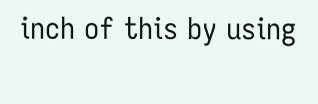inch of this by using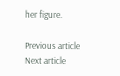her figure.

Previous article
Next article